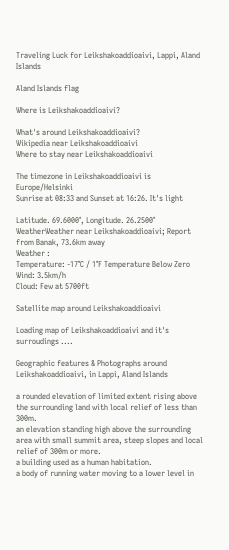Traveling Luck for Leikshakoaddioaivi, Lappi, Aland Islands

Aland Islands flag

Where is Leikshakoaddioaivi?

What's around Leikshakoaddioaivi?
Wikipedia near Leikshakoaddioaivi
Where to stay near Leikshakoaddioaivi

The timezone in Leikshakoaddioaivi is Europe/Helsinki
Sunrise at 08:33 and Sunset at 16:26. It's light

Latitude. 69.6000°, Longitude. 26.2500°
WeatherWeather near Leikshakoaddioaivi; Report from Banak, 73.6km away
Weather :
Temperature: -17°C / 1°F Temperature Below Zero
Wind: 3.5km/h
Cloud: Few at 5700ft

Satellite map around Leikshakoaddioaivi

Loading map of Leikshakoaddioaivi and it's surroudings ....

Geographic features & Photographs around Leikshakoaddioaivi, in Lappi, Aland Islands

a rounded elevation of limited extent rising above the surrounding land with local relief of less than 300m.
an elevation standing high above the surrounding area with small summit area, steep slopes and local relief of 300m or more.
a building used as a human habitation.
a body of running water moving to a lower level in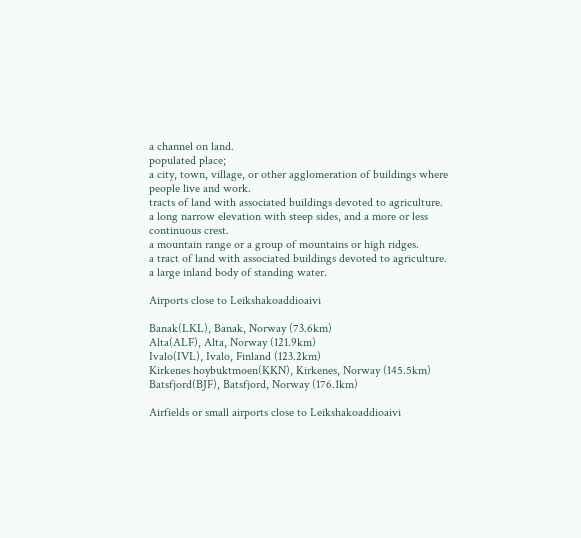a channel on land.
populated place;
a city, town, village, or other agglomeration of buildings where people live and work.
tracts of land with associated buildings devoted to agriculture.
a long narrow elevation with steep sides, and a more or less continuous crest.
a mountain range or a group of mountains or high ridges.
a tract of land with associated buildings devoted to agriculture.
a large inland body of standing water.

Airports close to Leikshakoaddioaivi

Banak(LKL), Banak, Norway (73.6km)
Alta(ALF), Alta, Norway (121.9km)
Ivalo(IVL), Ivalo, Finland (123.2km)
Kirkenes hoybuktmoen(KKN), Kirkenes, Norway (145.5km)
Batsfjord(BJF), Batsfjord, Norway (176.1km)

Airfields or small airports close to Leikshakoaddioaivi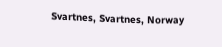Svartnes, Svartnes, Norway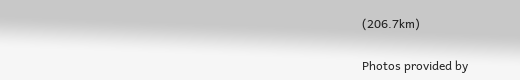(206.7km)

Photos provided by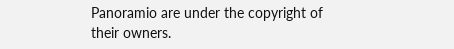Panoramio are under the copyright of their owners.